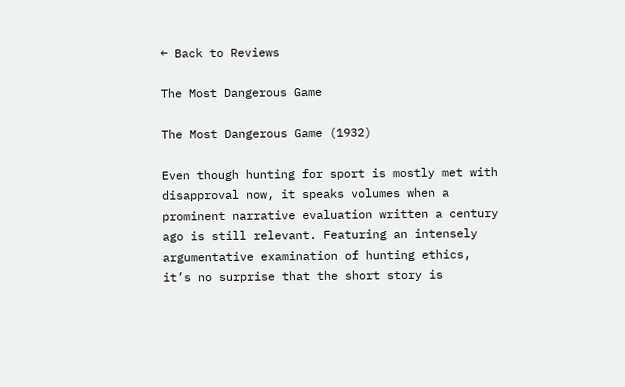← Back to Reviews

The Most Dangerous Game

The Most Dangerous Game (1932)

Even though hunting for sport is mostly met with disapproval now, it speaks volumes when a prominent narrative evaluation written a century ago is still relevant. Featuring an intensely argumentative examination of hunting ethics, it’s no surprise that the short story is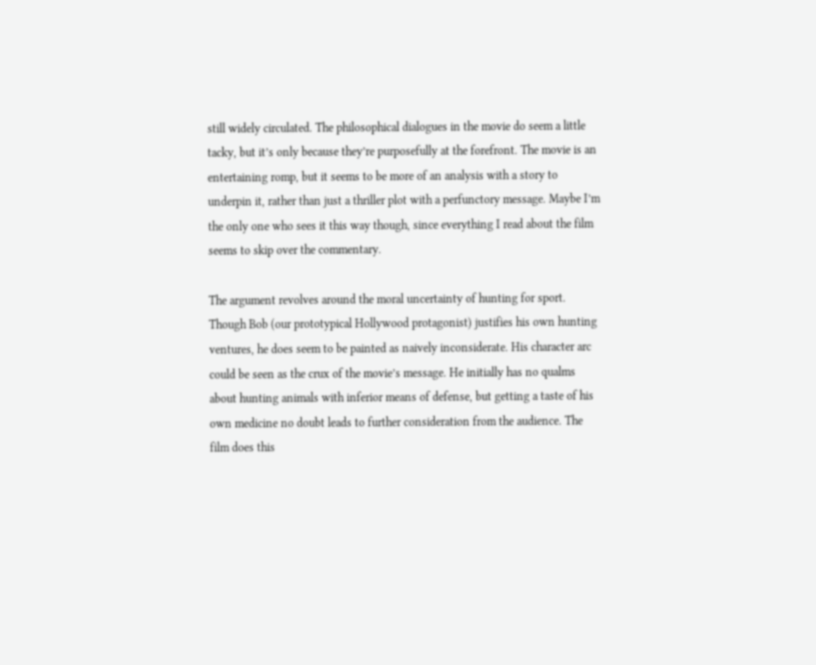still widely circulated. The philosophical dialogues in the movie do seem a little tacky, but it’s only because they’re purposefully at the forefront. The movie is an entertaining romp, but it seems to be more of an analysis with a story to underpin it, rather than just a thriller plot with a perfunctory message. Maybe I’m the only one who sees it this way though, since everything I read about the film seems to skip over the commentary.

The argument revolves around the moral uncertainty of hunting for sport. Though Bob (our prototypical Hollywood protagonist) justifies his own hunting ventures, he does seem to be painted as naively inconsiderate. His character arc could be seen as the crux of the movie’s message. He initially has no qualms about hunting animals with inferior means of defense, but getting a taste of his own medicine no doubt leads to further consideration from the audience. The film does this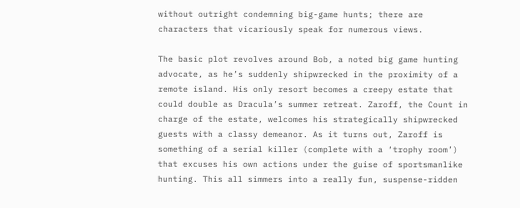without outright condemning big-game hunts; there are characters that vicariously speak for numerous views.

The basic plot revolves around Bob, a noted big game hunting advocate, as he’s suddenly shipwrecked in the proximity of a remote island. His only resort becomes a creepy estate that could double as Dracula’s summer retreat. Zaroff, the Count in charge of the estate, welcomes his strategically shipwrecked guests with a classy demeanor. As it turns out, Zaroff is something of a serial killer (complete with a ‘trophy room’) that excuses his own actions under the guise of sportsmanlike hunting. This all simmers into a really fun, suspense-ridden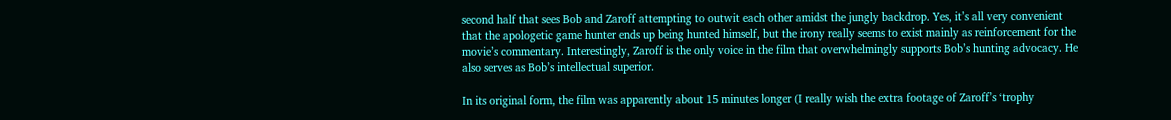second half that sees Bob and Zaroff attempting to outwit each other amidst the jungly backdrop. Yes, it’s all very convenient that the apologetic game hunter ends up being hunted himself, but the irony really seems to exist mainly as reinforcement for the movie’s commentary. Interestingly, Zaroff is the only voice in the film that overwhelmingly supports Bob’s hunting advocacy. He also serves as Bob’s intellectual superior.

In its original form, the film was apparently about 15 minutes longer (I really wish the extra footage of Zaroff’s ‘trophy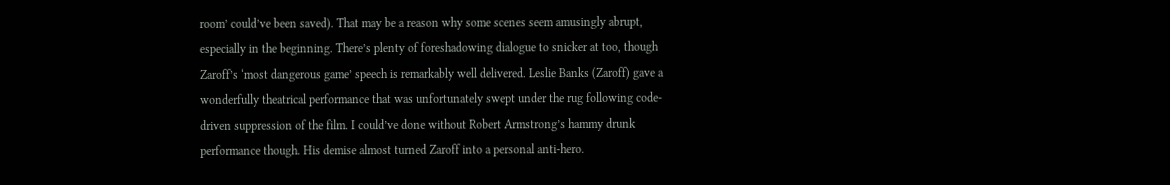room’ could’ve been saved). That may be a reason why some scenes seem amusingly abrupt, especially in the beginning. There’s plenty of foreshadowing dialogue to snicker at too, though Zaroff’s ‘most dangerous game’ speech is remarkably well delivered. Leslie Banks (Zaroff) gave a wonderfully theatrical performance that was unfortunately swept under the rug following code-driven suppression of the film. I could’ve done without Robert Armstrong’s hammy drunk performance though. His demise almost turned Zaroff into a personal anti-hero.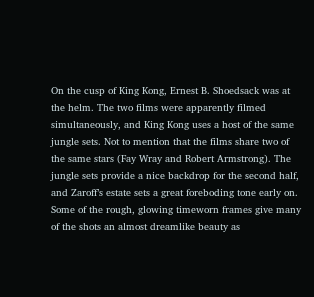On the cusp of King Kong, Ernest B. Shoedsack was at the helm. The two films were apparently filmed simultaneously, and King Kong uses a host of the same jungle sets. Not to mention that the films share two of the same stars (Fay Wray and Robert Armstrong). The jungle sets provide a nice backdrop for the second half, and Zaroff’s estate sets a great foreboding tone early on. Some of the rough, glowing timeworn frames give many of the shots an almost dreamlike beauty as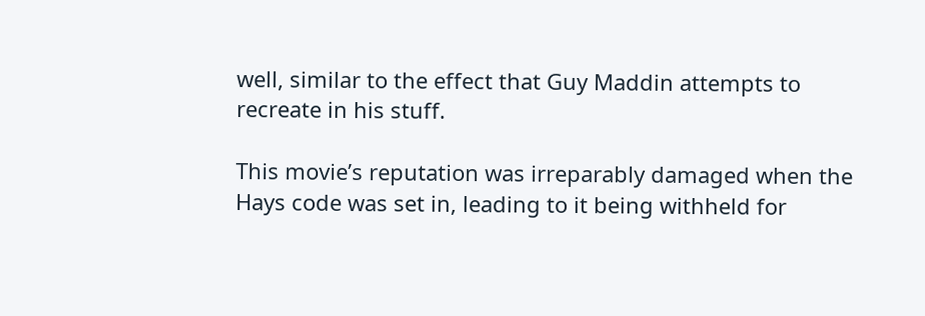well, similar to the effect that Guy Maddin attempts to recreate in his stuff.

This movie’s reputation was irreparably damaged when the Hays code was set in, leading to it being withheld for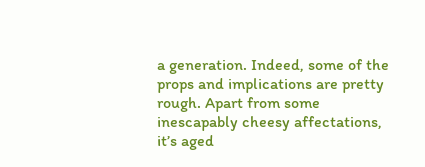a generation. Indeed, some of the props and implications are pretty rough. Apart from some inescapably cheesy affectations, it’s aged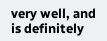very well, and is definitely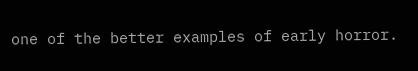one of the better examples of early horror.